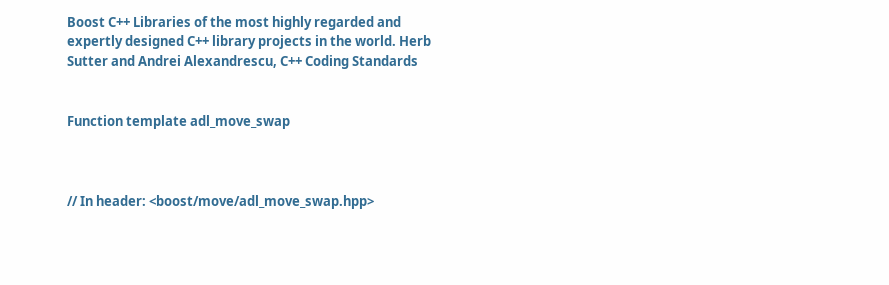Boost C++ Libraries of the most highly regarded and expertly designed C++ library projects in the world. Herb Sutter and Andrei Alexandrescu, C++ Coding Standards


Function template adl_move_swap



// In header: <boost/move/adl_move_swap.hpp>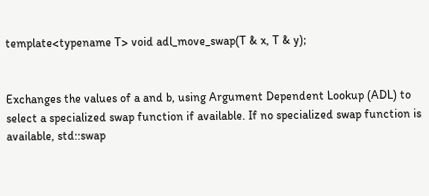template<typename T> void adl_move_swap(T & x, T & y);


Exchanges the values of a and b, using Argument Dependent Lookup (ADL) to select a specialized swap function if available. If no specialized swap function is available, std::swap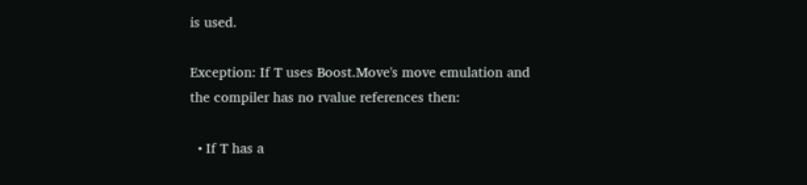is used.

Exception: If T uses Boost.Move's move emulation and the compiler has no rvalue references then:

  • If T has a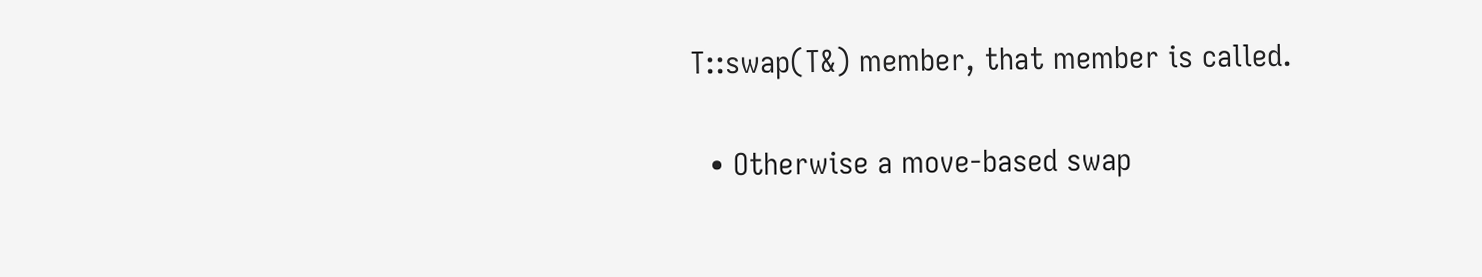T::swap(T&) member, that member is called.

  • Otherwise a move-based swap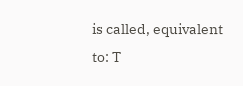is called, equivalent to: T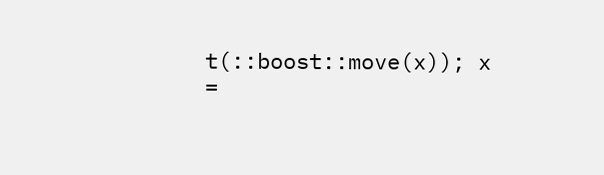t(::boost::move(x)); x =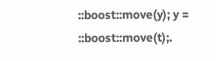::boost::move(y); y = ::boost::move(t);.